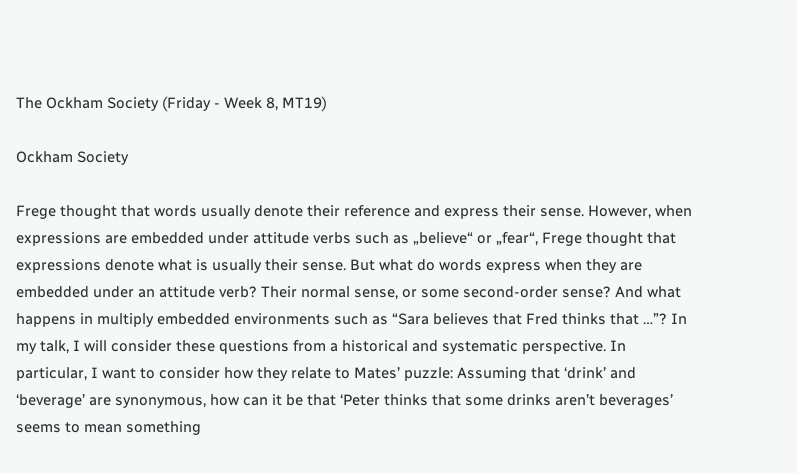The Ockham Society (Friday - Week 8, MT19)

Ockham Society

Frege thought that words usually denote their reference and express their sense. However, when expressions are embedded under attitude verbs such as „believe“ or „fear“, Frege thought that expressions denote what is usually their sense. But what do words express when they are embedded under an attitude verb? Their normal sense, or some second-order sense? And what happens in multiply embedded environments such as “Sara believes that Fred thinks that …”? In my talk, I will consider these questions from a historical and systematic perspective. In particular, I want to consider how they relate to Mates’ puzzle: Assuming that ‘drink’ and ‘beverage’ are synonymous, how can it be that ‘Peter thinks that some drinks aren’t beverages’ seems to mean something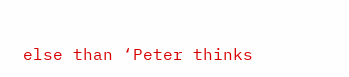else than ‘Peter thinks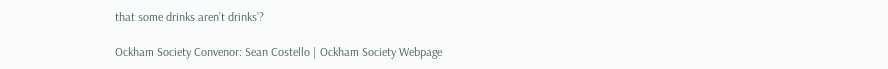that some drinks aren’t drinks’?

Ockham Society Convenor: Sean Costello | Ockham Society Webpage